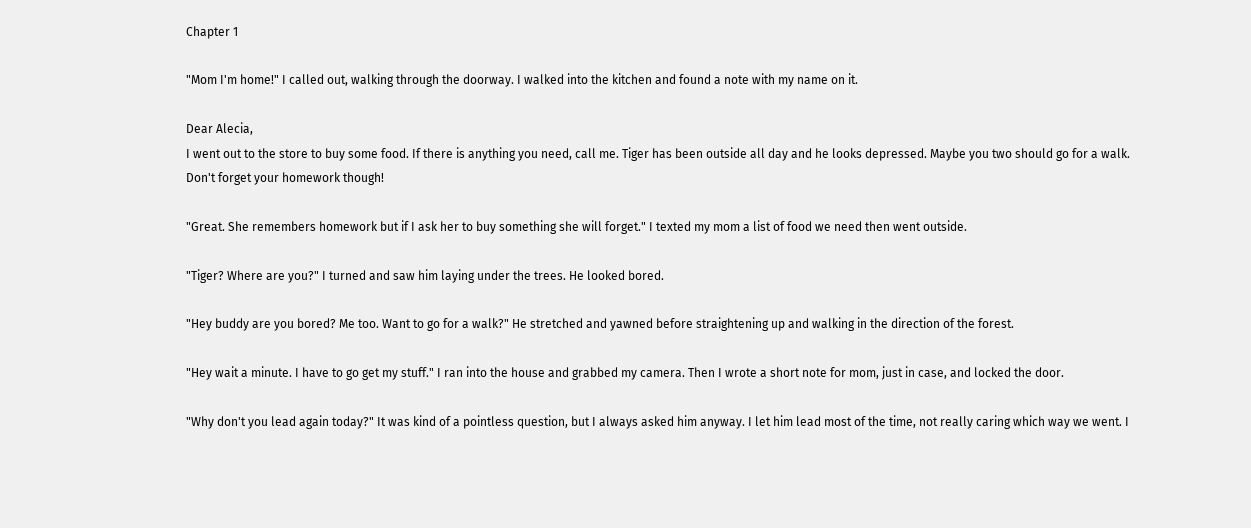Chapter 1

"Mom I'm home!" I called out, walking through the doorway. I walked into the kitchen and found a note with my name on it.

Dear Alecia,
I went out to the store to buy some food. If there is anything you need, call me. Tiger has been outside all day and he looks depressed. Maybe you two should go for a walk. Don't forget your homework though!

"Great. She remembers homework but if I ask her to buy something she will forget." I texted my mom a list of food we need then went outside.

"Tiger? Where are you?" I turned and saw him laying under the trees. He looked bored.

"Hey buddy are you bored? Me too. Want to go for a walk?" He stretched and yawned before straightening up and walking in the direction of the forest.

"Hey wait a minute. I have to go get my stuff." I ran into the house and grabbed my camera. Then I wrote a short note for mom, just in case, and locked the door.

"Why don't you lead again today?" It was kind of a pointless question, but I always asked him anyway. I let him lead most of the time, not really caring which way we went. I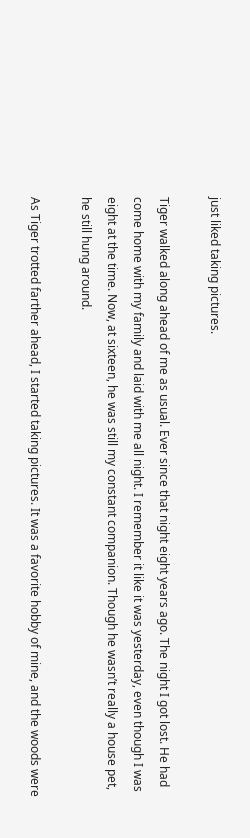just liked taking pictures.

Tiger walked along ahead of me as usual. Ever since that night eight years ago. The night I got lost. He had come home with my family and laid with me all night. I remember it like it was yesterday, even though I was eight at the time. Now, at sixteen, he was still my constant companion. Though he wasn’t really a house pet, he still hung around.

As Tiger trotted farther ahead, I started taking pictures. It was a favorite hobby of mine, and the woods were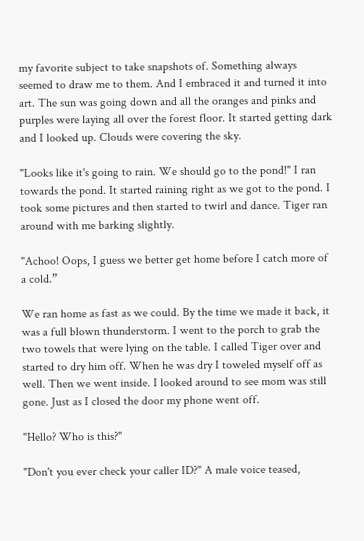my favorite subject to take snapshots of. Something always seemed to draw me to them. And I embraced it and turned it into art. The sun was going down and all the oranges and pinks and purples were laying all over the forest floor. It started getting dark and I looked up. Clouds were covering the sky.

"Looks like it's going to rain. We should go to the pond!" I ran towards the pond. It started raining right as we got to the pond. I took some pictures and then started to twirl and dance. Tiger ran around with me barking slightly.

"Achoo! Oops, I guess we better get home before I catch more of a cold.”

We ran home as fast as we could. By the time we made it back, it was a full blown thunderstorm. I went to the porch to grab the two towels that were lying on the table. I called Tiger over and started to dry him off. When he was dry I toweled myself off as well. Then we went inside. I looked around to see mom was still gone. Just as I closed the door my phone went off.

"Hello? Who is this?"

"Don't you ever check your caller ID?" A male voice teased,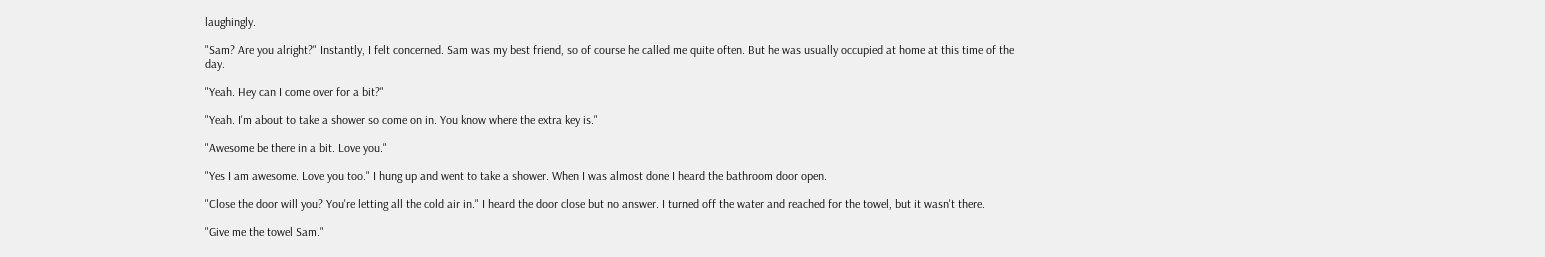laughingly.

"Sam? Are you alright?" Instantly, I felt concerned. Sam was my best friend, so of course he called me quite often. But he was usually occupied at home at this time of the day.

"Yeah. Hey can I come over for a bit?"

"Yeah. I'm about to take a shower so come on in. You know where the extra key is."

"Awesome be there in a bit. Love you."

"Yes I am awesome. Love you too." I hung up and went to take a shower. When I was almost done I heard the bathroom door open.

"Close the door will you? You're letting all the cold air in." I heard the door close but no answer. I turned off the water and reached for the towel, but it wasn't there.

"Give me the towel Sam."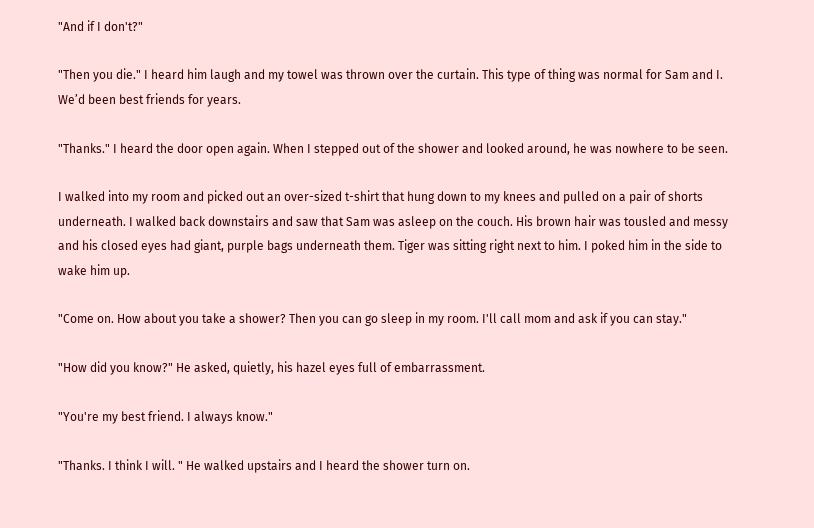"And if I don't?"

"Then you die." I heard him laugh and my towel was thrown over the curtain. This type of thing was normal for Sam and I. We’d been best friends for years.

"Thanks." I heard the door open again. When I stepped out of the shower and looked around, he was nowhere to be seen.

I walked into my room and picked out an over-sized t-shirt that hung down to my knees and pulled on a pair of shorts underneath. I walked back downstairs and saw that Sam was asleep on the couch. His brown hair was tousled and messy and his closed eyes had giant, purple bags underneath them. Tiger was sitting right next to him. I poked him in the side to wake him up.

"Come on. How about you take a shower? Then you can go sleep in my room. I'll call mom and ask if you can stay."

"How did you know?" He asked, quietly, his hazel eyes full of embarrassment.

"You're my best friend. I always know."

"Thanks. I think I will. " He walked upstairs and I heard the shower turn on.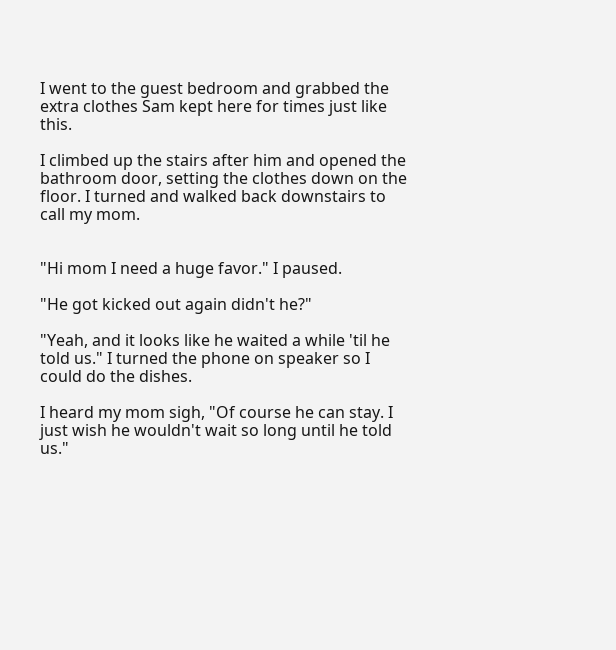I went to the guest bedroom and grabbed the extra clothes Sam kept here for times just like this.

I climbed up the stairs after him and opened the bathroom door, setting the clothes down on the floor. I turned and walked back downstairs to call my mom.


"Hi mom I need a huge favor." I paused.

"He got kicked out again didn't he?"

"Yeah, and it looks like he waited a while 'til he told us." I turned the phone on speaker so I could do the dishes.

I heard my mom sigh, "Of course he can stay. I just wish he wouldn't wait so long until he told us."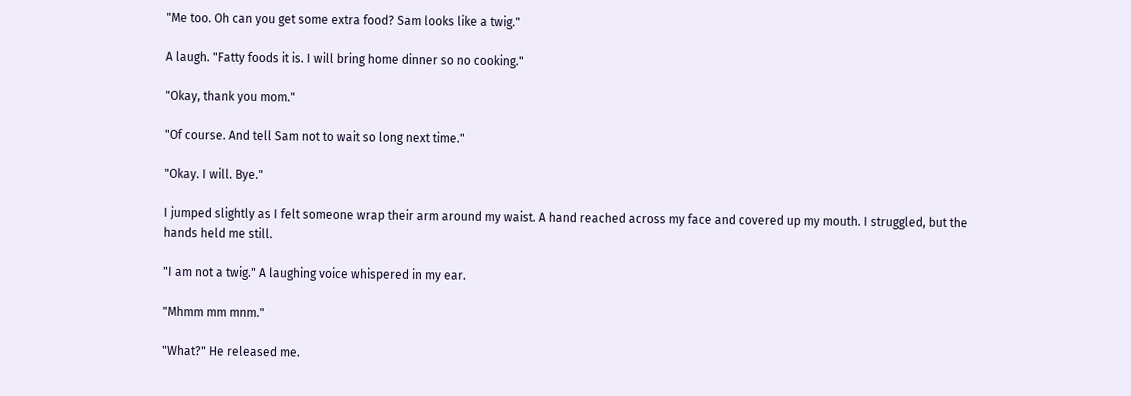"Me too. Oh can you get some extra food? Sam looks like a twig."

A laugh. "Fatty foods it is. I will bring home dinner so no cooking."

"Okay, thank you mom."

"Of course. And tell Sam not to wait so long next time."

"Okay. I will. Bye."

I jumped slightly as I felt someone wrap their arm around my waist. A hand reached across my face and covered up my mouth. I struggled, but the hands held me still.

"I am not a twig." A laughing voice whispered in my ear.

"Mhmm mm mnm."

"What?" He released me.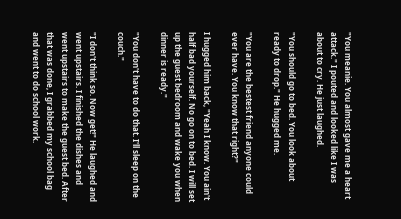"You meanie. You almost gave me a heart attack." I pouted and looked like I was about to cry. He just laughed.

"You should go to bed. You look about ready to drop." He hugged me.

"You are the bestest friend anyone could ever have. You know that right?"

I hugged him back, "Yeah I know. You ain't half bad yourself. No go on to bed. I will set up the guest bedroom and wake you when dinner is ready."

"You don't have to do that. I'll sleep on the couch."

"I don't think so. Now get!" He laughed and went upstairs. I finished the dishes and went upstairs to make the guest bed. After that was done, I grabbed my school bag and went to do school work.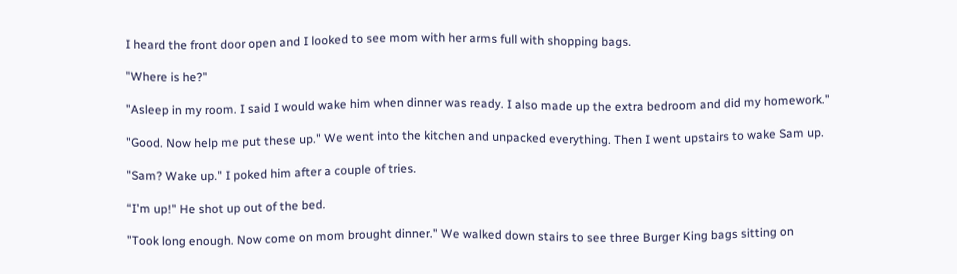I heard the front door open and I looked to see mom with her arms full with shopping bags.

"Where is he?"

"Asleep in my room. I said I would wake him when dinner was ready. I also made up the extra bedroom and did my homework."

"Good. Now help me put these up." We went into the kitchen and unpacked everything. Then I went upstairs to wake Sam up.

"Sam? Wake up." I poked him after a couple of tries.

“I'm up!" He shot up out of the bed.

"Took long enough. Now come on mom brought dinner." We walked down stairs to see three Burger King bags sitting on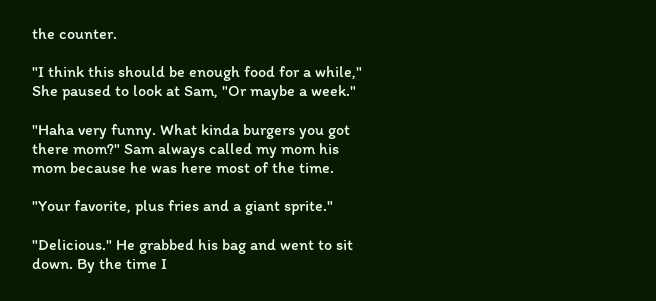the counter.

"I think this should be enough food for a while," She paused to look at Sam, "Or maybe a week."

"Haha very funny. What kinda burgers you got there mom?" Sam always called my mom his mom because he was here most of the time.

"Your favorite, plus fries and a giant sprite."

"Delicious." He grabbed his bag and went to sit down. By the time I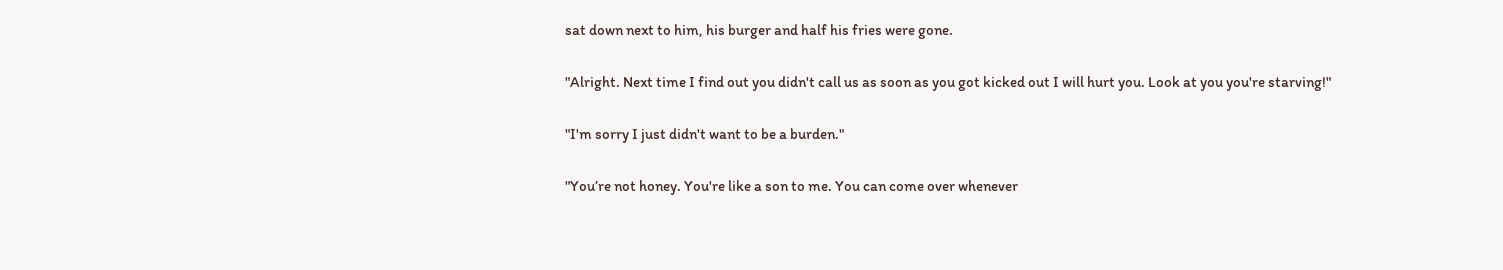sat down next to him, his burger and half his fries were gone.

"Alright. Next time I find out you didn't call us as soon as you got kicked out I will hurt you. Look at you you're starving!"

"I'm sorry I just didn't want to be a burden."

"You’re not honey. You're like a son to me. You can come over whenever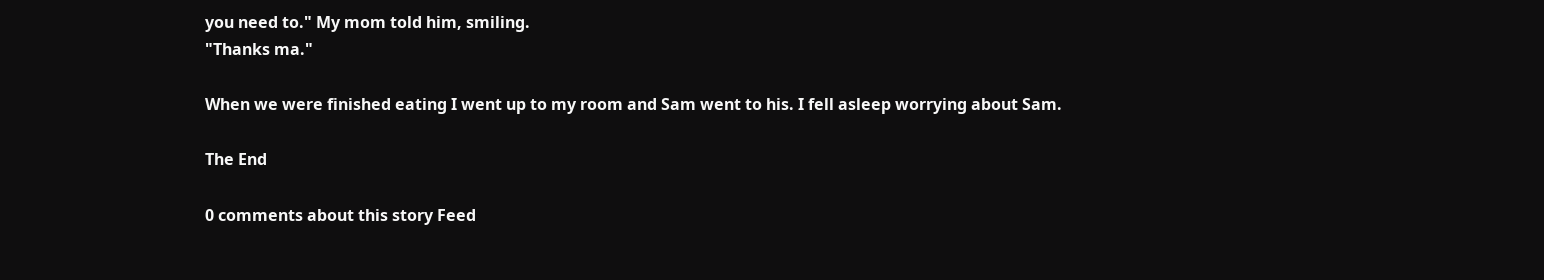you need to." My mom told him, smiling.
"Thanks ma."

When we were finished eating I went up to my room and Sam went to his. I fell asleep worrying about Sam.

The End

0 comments about this story Feed